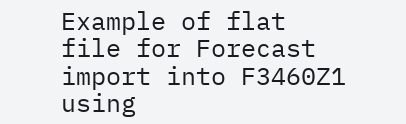Example of flat file for Forecast import into F3460Z1 using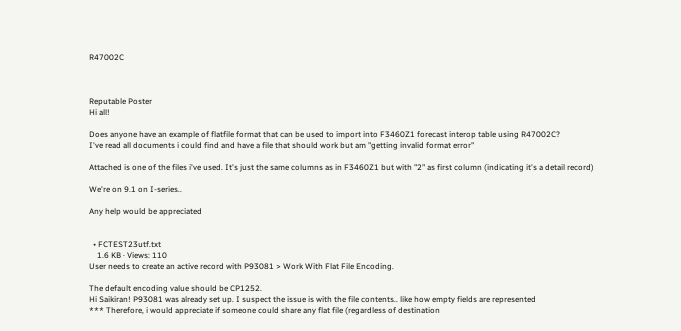R47002C



Reputable Poster
Hi all!

Does anyone have an example of flatfile format that can be used to import into F3460Z1 forecast interop table using R47002C?
I've read all documents i could find and have a file that should work but am "getting invalid format error"

Attached is one of the files i've used. It's just the same columns as in F3460Z1 but with "2" as first column (indicating it's a detail record)

We're on 9.1 on I-series..

Any help would be appreciated


  • FCTEST23utf.txt
    1.6 KB · Views: 110
User needs to create an active record with P93081 > Work With Flat File Encoding.

The default encoding value should be CP1252.
Hi Saikiran! P93081 was already set up. I suspect the issue is with the file contents.. like how empty fields are represented
*** Therefore, i would appreciate if someone could share any flat file (regardless of destination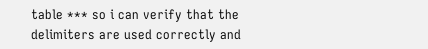table *** so i can verify that the delimiters are used correctly and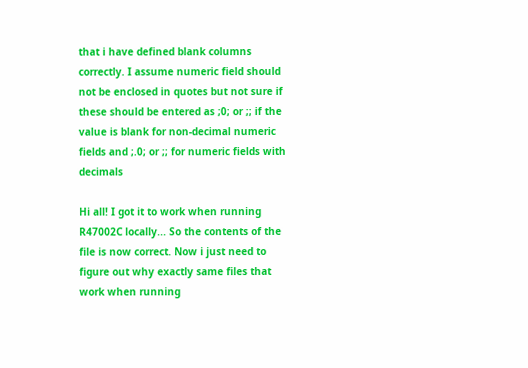that i have defined blank columns correctly. I assume numeric field should not be enclosed in quotes but not sure if these should be entered as ;0; or ;; if the value is blank for non-decimal numeric fields and ;.0; or ;; for numeric fields with decimals

Hi all! I got it to work when running R47002C locally... So the contents of the file is now correct. Now i just need to figure out why exactly same files that work when running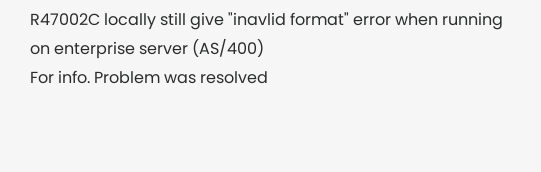R47002C locally still give "inavlid format" error when running on enterprise server (AS/400)
For info. Problem was resolved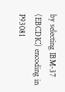by selecting IBM-37 (EBCDIC) encoding in P93081